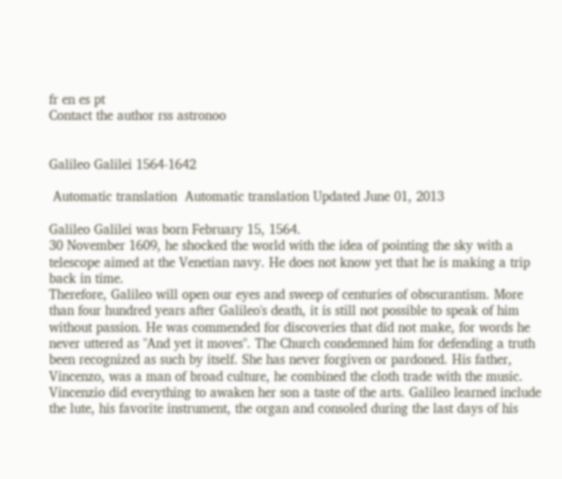fr en es pt
Contact the author rss astronoo


Galileo Galilei 1564-1642

 Automatic translation  Automatic translation Updated June 01, 2013

Galileo Galilei was born February 15, 1564.
30 November 1609, he shocked the world with the idea of pointing the sky with a telescope aimed at the Venetian navy. He does not know yet that he is making a trip back in time.
Therefore, Galileo will open our eyes and sweep of centuries of obscurantism. More than four hundred years after Galileo's death, it is still not possible to speak of him without passion. He was commended for discoveries that did not make, for words he never uttered as "And yet it moves". The Church condemned him for defending a truth been recognized as such by itself. She has never forgiven or pardoned. His father, Vincenzo, was a man of broad culture, he combined the cloth trade with the music. Vincenzio did everything to awaken her son a taste of the arts. Galileo learned include the lute, his favorite instrument, the organ and consoled during the last days of his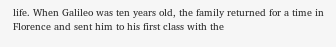life. When Galileo was ten years old, the family returned for a time in Florence and sent him to his first class with the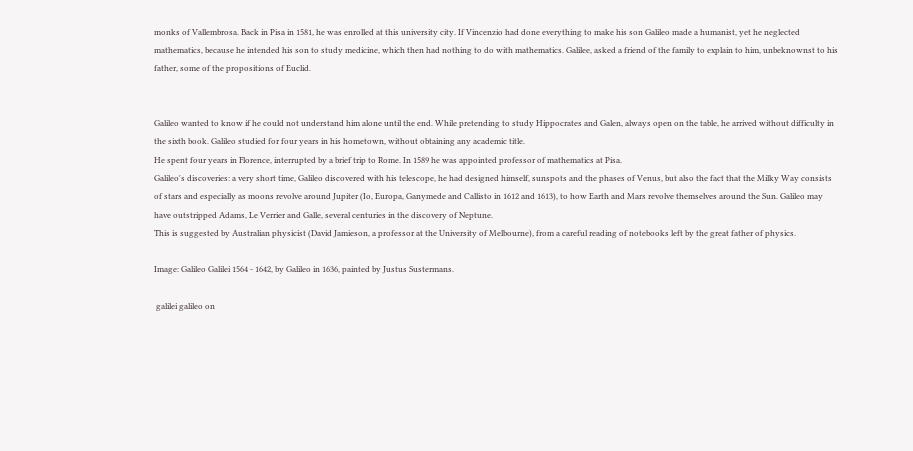monks of Vallembrosa. Back in Pisa in 1581, he was enrolled at this university city. If Vincenzio had done everything to make his son Galileo made a humanist, yet he neglected mathematics, because he intended his son to study medicine, which then had nothing to do with mathematics. Galilee, asked a friend of the family to explain to him, unbeknownst to his father, some of the propositions of Euclid.


Galileo wanted to know if he could not understand him alone until the end. While pretending to study Hippocrates and Galen, always open on the table, he arrived without difficulty in the sixth book. Galileo studied for four years in his hometown, without obtaining any academic title.
He spent four years in Florence, interrupted by a brief trip to Rome. In 1589 he was appointed professor of mathematics at Pisa.
Galileo's discoveries: a very short time, Galileo discovered with his telescope, he had designed himself, sunspots and the phases of Venus, but also the fact that the Milky Way consists of stars and especially as moons revolve around Jupiter (Io, Europa, Ganymede and Callisto in 1612 and 1613), to how Earth and Mars revolve themselves around the Sun. Galileo may have outstripped Adams, Le Verrier and Galle, several centuries in the discovery of Neptune.
This is suggested by Australian physicist (David Jamieson, a professor at the University of Melbourne), from a careful reading of notebooks left by the great father of physics.

Image: Galileo Galilei 1564 - 1642, by Galileo in 1636, painted by Justus Sustermans.

 galilei galileo on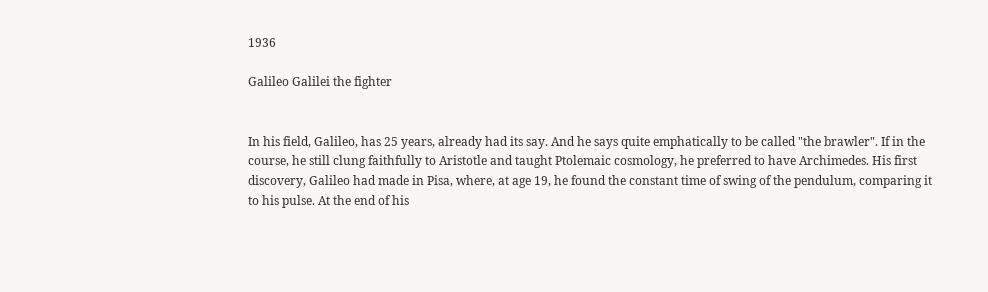1936

Galileo Galilei the fighter


In his field, Galileo, has 25 years, already had its say. And he says quite emphatically to be called "the brawler". If in the course, he still clung faithfully to Aristotle and taught Ptolemaic cosmology, he preferred to have Archimedes. His first discovery, Galileo had made in Pisa, where, at age 19, he found the constant time of swing of the pendulum, comparing it to his pulse. At the end of his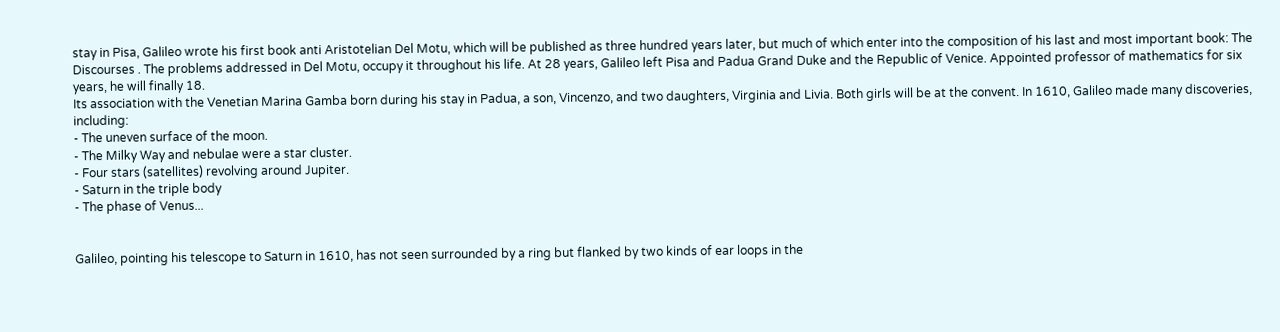stay in Pisa, Galileo wrote his first book anti Aristotelian Del Motu, which will be published as three hundred years later, but much of which enter into the composition of his last and most important book: The Discourses . The problems addressed in Del Motu, occupy it throughout his life. At 28 years, Galileo left Pisa and Padua Grand Duke and the Republic of Venice. Appointed professor of mathematics for six years, he will finally 18.
Its association with the Venetian Marina Gamba born during his stay in Padua, a son, Vincenzo, and two daughters, Virginia and Livia. Both girls will be at the convent. In 1610, Galileo made many discoveries, including:
- The uneven surface of the moon.
- The Milky Way and nebulae were a star cluster.
- Four stars (satellites) revolving around Jupiter.
- Saturn in the triple body
- The phase of Venus...


Galileo, pointing his telescope to Saturn in 1610, has not seen surrounded by a ring but flanked by two kinds of ear loops in the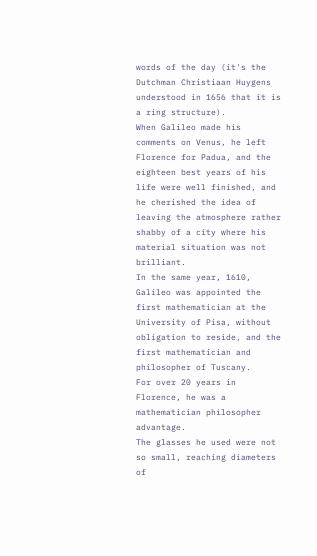words of the day (it's the Dutchman Christiaan Huygens understood in 1656 that it is a ring structure).
When Galileo made his comments on Venus, he left Florence for Padua, and the eighteen best years of his life were well finished, and he cherished the idea of leaving the atmosphere rather shabby of a city where his material situation was not brilliant.
In the same year, 1610, Galileo was appointed the first mathematician at the University of Pisa, without obligation to reside, and the first mathematician and philosopher of Tuscany.
For over 20 years in Florence, he was a mathematician philosopher advantage.
The glasses he used were not so small, reaching diameters of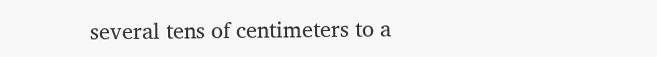several tens of centimeters to a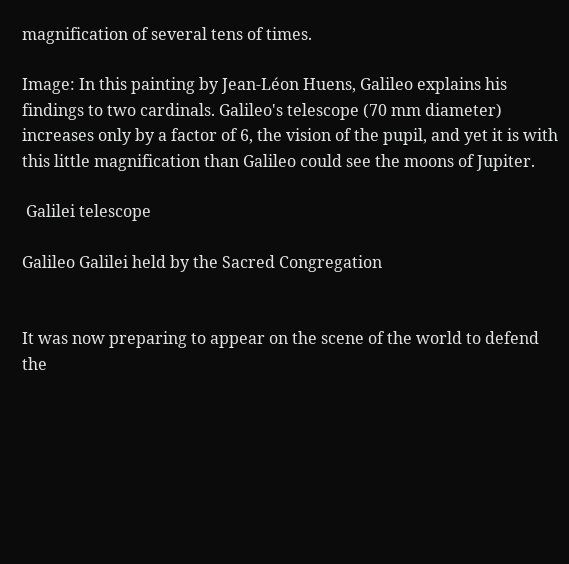magnification of several tens of times.

Image: In this painting by Jean-Léon Huens, Galileo explains his findings to two cardinals. Galileo's telescope (70 mm diameter) increases only by a factor of 6, the vision of the pupil, and yet it is with this little magnification than Galileo could see the moons of Jupiter.

 Galilei telescope

Galileo Galilei held by the Sacred Congregation


It was now preparing to appear on the scene of the world to defend the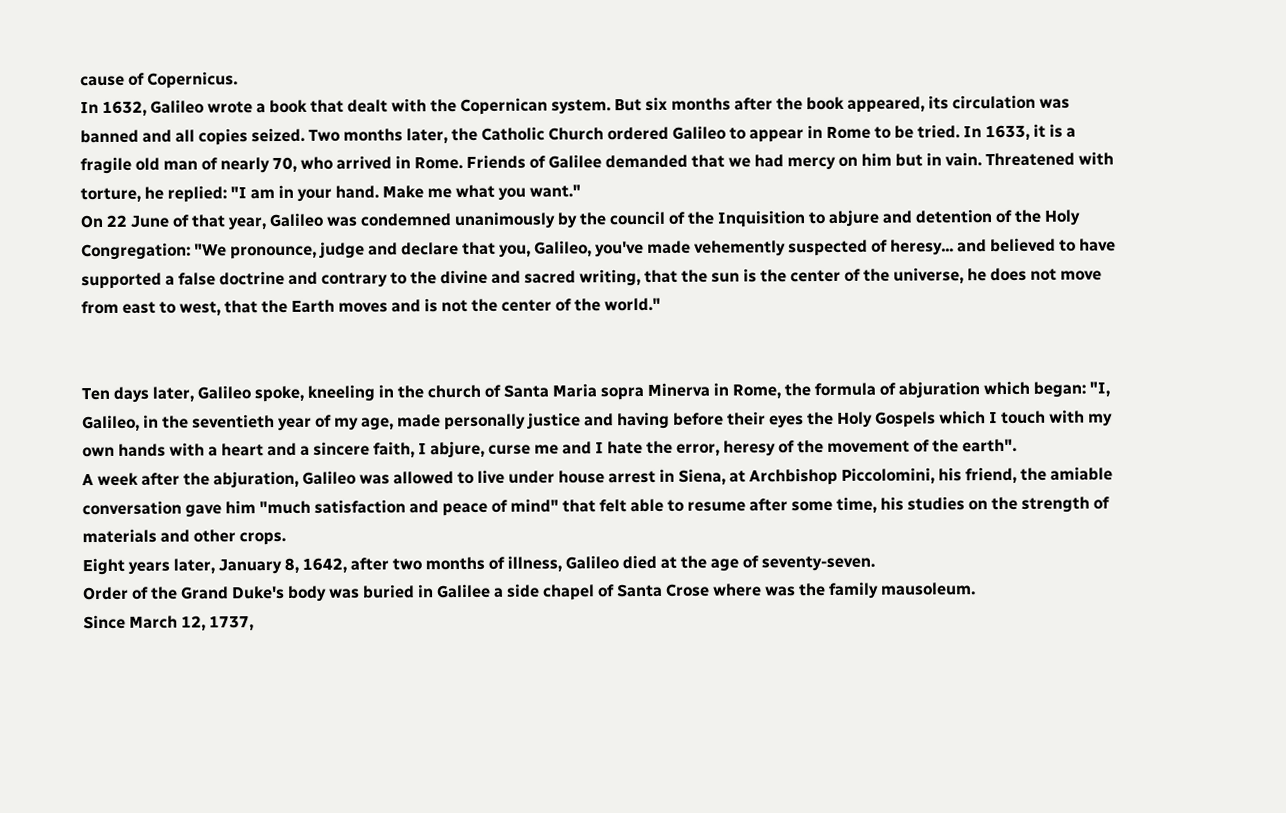cause of Copernicus.
In 1632, Galileo wrote a book that dealt with the Copernican system. But six months after the book appeared, its circulation was banned and all copies seized. Two months later, the Catholic Church ordered Galileo to appear in Rome to be tried. In 1633, it is a fragile old man of nearly 70, who arrived in Rome. Friends of Galilee demanded that we had mercy on him but in vain. Threatened with torture, he replied: "I am in your hand. Make me what you want."
On 22 June of that year, Galileo was condemned unanimously by the council of the Inquisition to abjure and detention of the Holy Congregation: "We pronounce, judge and declare that you, Galileo, you've made vehemently suspected of heresy... and believed to have supported a false doctrine and contrary to the divine and sacred writing, that the sun is the center of the universe, he does not move from east to west, that the Earth moves and is not the center of the world."


Ten days later, Galileo spoke, kneeling in the church of Santa Maria sopra Minerva in Rome, the formula of abjuration which began: "I, Galileo, in the seventieth year of my age, made personally justice and having before their eyes the Holy Gospels which I touch with my own hands with a heart and a sincere faith, I abjure, curse me and I hate the error, heresy of the movement of the earth".
A week after the abjuration, Galileo was allowed to live under house arrest in Siena, at Archbishop Piccolomini, his friend, the amiable conversation gave him "much satisfaction and peace of mind" that felt able to resume after some time, his studies on the strength of materials and other crops.
Eight years later, January 8, 1642, after two months of illness, Galileo died at the age of seventy-seven.
Order of the Grand Duke's body was buried in Galilee a side chapel of Santa Crose where was the family mausoleum.
Since March 12, 1737,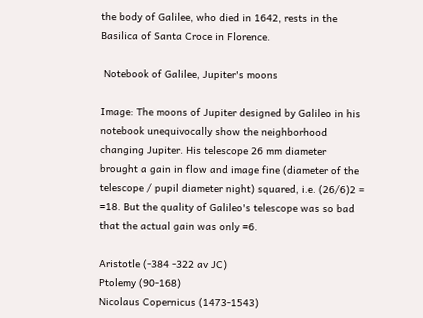the body of Galilee, who died in 1642, rests in the Basilica of Santa Croce in Florence.

 Notebook of Galilee, Jupiter's moons

Image: The moons of Jupiter designed by Galileo in his notebook unequivocally show the neighborhood changing Jupiter. His telescope 26 mm diameter brought a gain in flow and image fine (diameter of the telescope / pupil diameter night) squared, i.e. (26/6)2 = ≈18. But the quality of Galileo's telescope was so bad that the actual gain was only ≈6.

Aristotle (-384 -322 av JC)
Ptolemy (90-168)
Nicolaus Copernicus (1473-1543)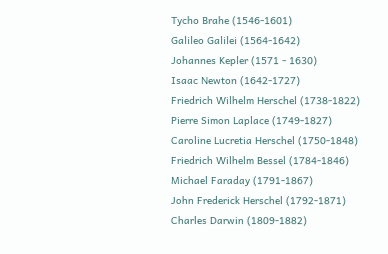Tycho Brahe (1546-1601)
Galileo Galilei (1564-1642)
Johannes Kepler (1571 - 1630)
Isaac Newton (1642-1727)
Friedrich Wilhelm Herschel (1738-1822)
Pierre Simon Laplace (1749-1827)
Caroline Lucretia Herschel (1750-1848)
Friedrich Wilhelm Bessel (1784-1846)
Michael Faraday (1791-1867)
John Frederick Herschel (1792-1871)
Charles Darwin (1809-1882)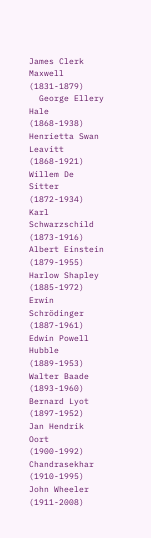James Clerk Maxwell (1831-1879)
  George Ellery Hale (1868-1938)
Henrietta Swan Leavitt (1868-1921)
Willem De Sitter (1872-1934)
Karl Schwarzschild (1873-1916)
Albert Einstein (1879-1955)
Harlow Shapley (1885-1972)
Erwin Schrödinger (1887-1961)
Edwin Powell Hubble (1889-1953)
Walter Baade (1893-1960)
Bernard Lyot (1897-1952)
Jan Hendrik Oort (1900-1992)
Chandrasekhar (1910-1995)
John Wheeler (1911-2008)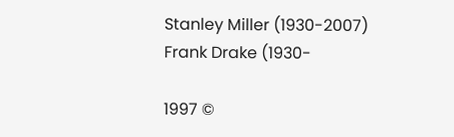Stanley Miller (1930-2007)
Frank Drake (1930-

1997 ©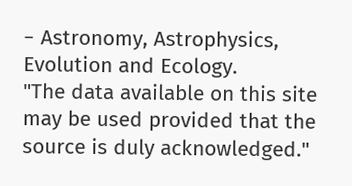− Astronomy, Astrophysics, Evolution and Ecology.
"The data available on this site may be used provided that the source is duly acknowledged."